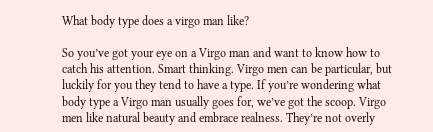What body type does a virgo man like?

So you’ve got your eye on a Virgo man and want to know how to catch his attention. Smart thinking. Virgo men can be particular, but luckily for you they tend to have a type. If you’re wondering what body type a Virgo man usually goes for, we’ve got the scoop. Virgo men like natural beauty and embrace realness. They’re not overly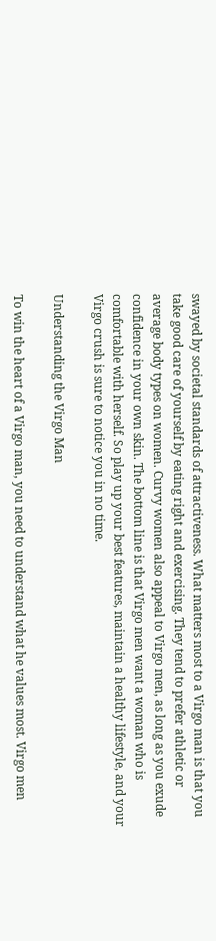swayed by societal standards of attractiveness. What matters most to a Virgo man is that you take good care of yourself by eating right and exercising. They tend to prefer athletic or average body types on women. Curvy women also appeal to Virgo men, as long as you exude confidence in your own skin. The bottom line is that Virgo men want a woman who is comfortable with herself. So play up your best features, maintain a healthy lifestyle, and your Virgo crush is sure to notice you in no time.

Understanding the Virgo Man

To win the heart of a Virgo man, you need to understand what he values most. Virgo men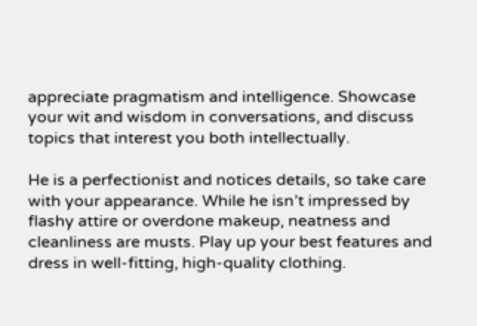appreciate pragmatism and intelligence. Showcase your wit and wisdom in conversations, and discuss topics that interest you both intellectually.

He is a perfectionist and notices details, so take care with your appearance. While he isn’t impressed by flashy attire or overdone makeup, neatness and cleanliness are musts. Play up your best features and dress in well-fitting, high-quality clothing.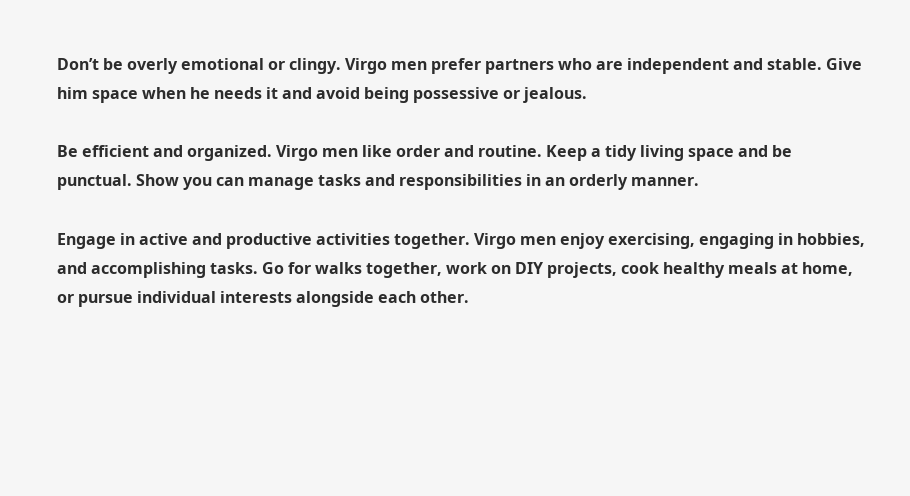Don’t be overly emotional or clingy. Virgo men prefer partners who are independent and stable. Give him space when he needs it and avoid being possessive or jealous.

Be efficient and organized. Virgo men like order and routine. Keep a tidy living space and be punctual. Show you can manage tasks and responsibilities in an orderly manner.

Engage in active and productive activities together. Virgo men enjoy exercising, engaging in hobbies, and accomplishing tasks. Go for walks together, work on DIY projects, cook healthy meals at home, or pursue individual interests alongside each other.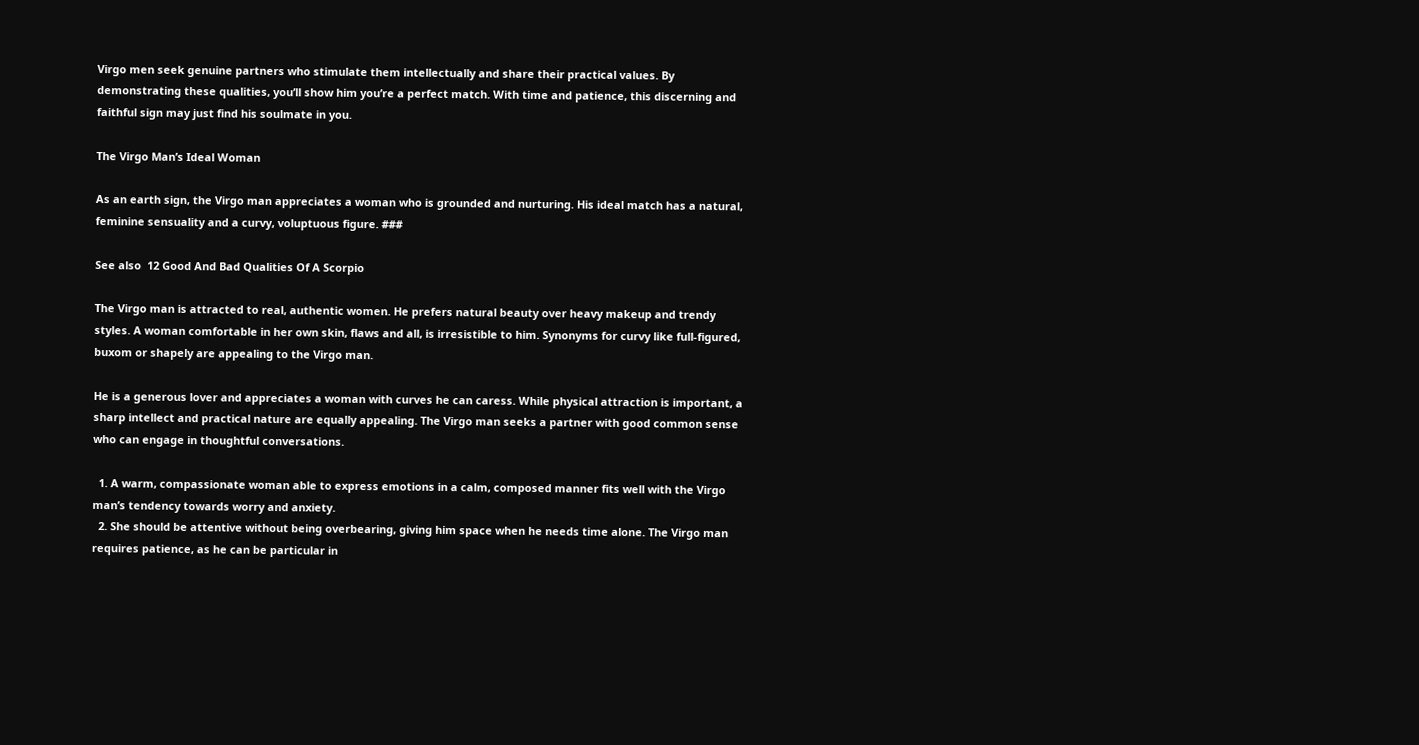Virgo men seek genuine partners who stimulate them intellectually and share their practical values. By demonstrating these qualities, you’ll show him you’re a perfect match. With time and patience, this discerning and faithful sign may just find his soulmate in you.

The Virgo Man’s Ideal Woman

As an earth sign, the Virgo man appreciates a woman who is grounded and nurturing. His ideal match has a natural, feminine sensuality and a curvy, voluptuous figure. ###

See also  12 Good And Bad Qualities Of A Scorpio

The Virgo man is attracted to real, authentic women. He prefers natural beauty over heavy makeup and trendy styles. A woman comfortable in her own skin, flaws and all, is irresistible to him. Synonyms for curvy like full-figured, buxom or shapely are appealing to the Virgo man.

He is a generous lover and appreciates a woman with curves he can caress. While physical attraction is important, a sharp intellect and practical nature are equally appealing. The Virgo man seeks a partner with good common sense who can engage in thoughtful conversations.

  1. A warm, compassionate woman able to express emotions in a calm, composed manner fits well with the Virgo man’s tendency towards worry and anxiety.
  2. She should be attentive without being overbearing, giving him space when he needs time alone. The Virgo man requires patience, as he can be particular in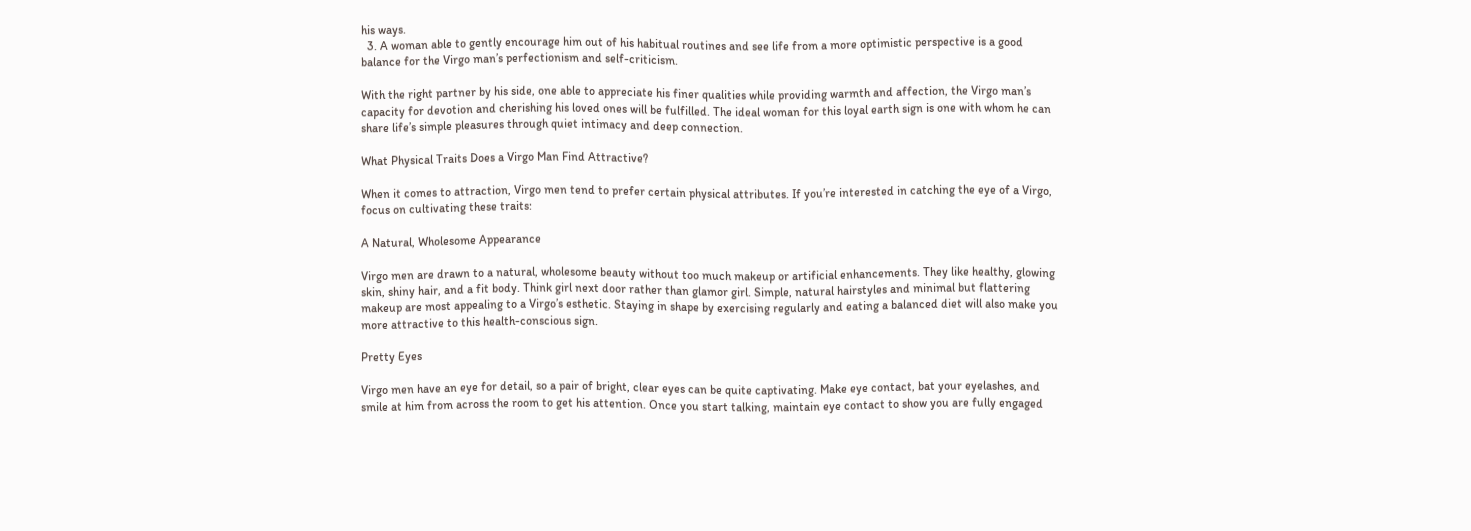his ways.
  3. A woman able to gently encourage him out of his habitual routines and see life from a more optimistic perspective is a good balance for the Virgo man’s perfectionism and self-criticism.

With the right partner by his side, one able to appreciate his finer qualities while providing warmth and affection, the Virgo man’s capacity for devotion and cherishing his loved ones will be fulfilled. The ideal woman for this loyal earth sign is one with whom he can share life’s simple pleasures through quiet intimacy and deep connection.

What Physical Traits Does a Virgo Man Find Attractive?

When it comes to attraction, Virgo men tend to prefer certain physical attributes. If you’re interested in catching the eye of a Virgo, focus on cultivating these traits:

A Natural, Wholesome Appearance

Virgo men are drawn to a natural, wholesome beauty without too much makeup or artificial enhancements. They like healthy, glowing skin, shiny hair, and a fit body. Think girl next door rather than glamor girl. Simple, natural hairstyles and minimal but flattering makeup are most appealing to a Virgo’s esthetic. Staying in shape by exercising regularly and eating a balanced diet will also make you more attractive to this health-conscious sign.

Pretty Eyes

Virgo men have an eye for detail, so a pair of bright, clear eyes can be quite captivating. Make eye contact, bat your eyelashes, and smile at him from across the room to get his attention. Once you start talking, maintain eye contact to show you are fully engaged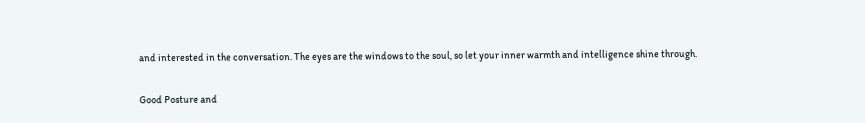and interested in the conversation. The eyes are the windows to the soul, so let your inner warmth and intelligence shine through.

Good Posture and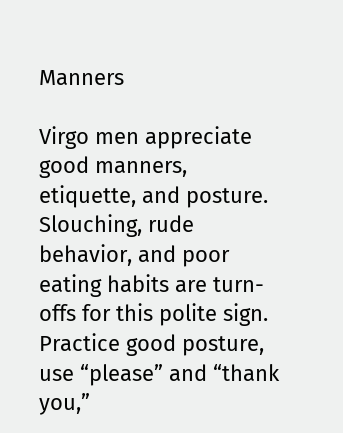Manners

Virgo men appreciate good manners, etiquette, and posture. Slouching, rude behavior, and poor eating habits are turn-offs for this polite sign. Practice good posture, use “please” and “thank you,”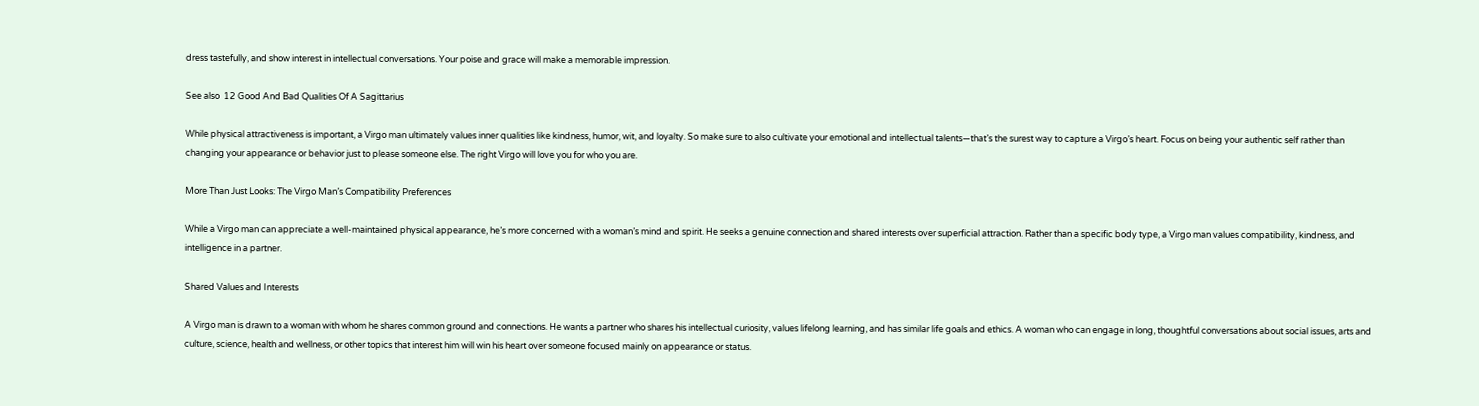dress tastefully, and show interest in intellectual conversations. Your poise and grace will make a memorable impression.

See also  12 Good And Bad Qualities Of A Sagittarius

While physical attractiveness is important, a Virgo man ultimately values inner qualities like kindness, humor, wit, and loyalty. So make sure to also cultivate your emotional and intellectual talents—that’s the surest way to capture a Virgo’s heart. Focus on being your authentic self rather than changing your appearance or behavior just to please someone else. The right Virgo will love you for who you are.

More Than Just Looks: The Virgo Man’s Compatibility Preferences

While a Virgo man can appreciate a well-maintained physical appearance, he’s more concerned with a woman’s mind and spirit. He seeks a genuine connection and shared interests over superficial attraction. Rather than a specific body type, a Virgo man values compatibility, kindness, and intelligence in a partner.

Shared Values and Interests

A Virgo man is drawn to a woman with whom he shares common ground and connections. He wants a partner who shares his intellectual curiosity, values lifelong learning, and has similar life goals and ethics. A woman who can engage in long, thoughtful conversations about social issues, arts and culture, science, health and wellness, or other topics that interest him will win his heart over someone focused mainly on appearance or status.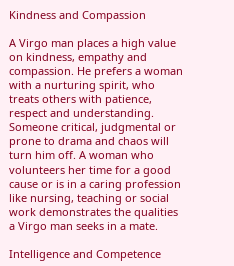Kindness and Compassion

A Virgo man places a high value on kindness, empathy and compassion. He prefers a woman with a nurturing spirit, who treats others with patience, respect and understanding. Someone critical, judgmental or prone to drama and chaos will turn him off. A woman who volunteers her time for a good cause or is in a caring profession like nursing, teaching or social work demonstrates the qualities a Virgo man seeks in a mate.

Intelligence and Competence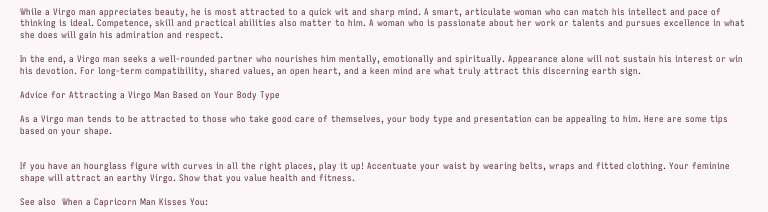While a Virgo man appreciates beauty, he is most attracted to a quick wit and sharp mind. A smart, articulate woman who can match his intellect and pace of thinking is ideal. Competence, skill and practical abilities also matter to him. A woman who is passionate about her work or talents and pursues excellence in what she does will gain his admiration and respect.

In the end, a Virgo man seeks a well-rounded partner who nourishes him mentally, emotionally and spiritually. Appearance alone will not sustain his interest or win his devotion. For long-term compatibility, shared values, an open heart, and a keen mind are what truly attract this discerning earth sign.

Advice for Attracting a Virgo Man Based on Your Body Type

As a Virgo man tends to be attracted to those who take good care of themselves, your body type and presentation can be appealing to him. Here are some tips based on your shape.


If you have an hourglass figure with curves in all the right places, play it up! Accentuate your waist by wearing belts, wraps and fitted clothing. Your feminine shape will attract an earthy Virgo. Show that you value health and fitness.

See also  When a Capricorn Man Kisses You: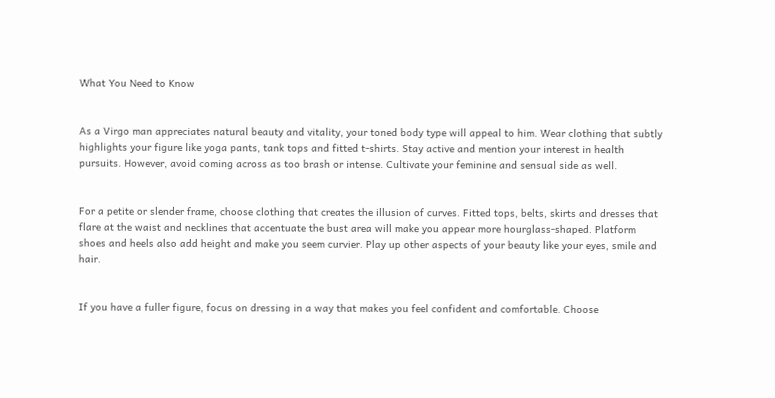What You Need to Know


As a Virgo man appreciates natural beauty and vitality, your toned body type will appeal to him. Wear clothing that subtly highlights your figure like yoga pants, tank tops and fitted t-shirts. Stay active and mention your interest in health pursuits. However, avoid coming across as too brash or intense. Cultivate your feminine and sensual side as well.


For a petite or slender frame, choose clothing that creates the illusion of curves. Fitted tops, belts, skirts and dresses that flare at the waist and necklines that accentuate the bust area will make you appear more hourglass-shaped. Platform shoes and heels also add height and make you seem curvier. Play up other aspects of your beauty like your eyes, smile and hair.


If you have a fuller figure, focus on dressing in a way that makes you feel confident and comfortable. Choose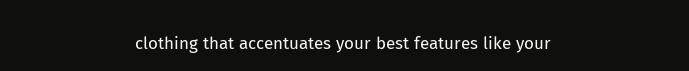clothing that accentuates your best features like your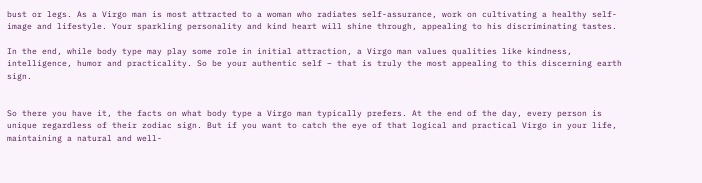bust or legs. As a Virgo man is most attracted to a woman who radiates self-assurance, work on cultivating a healthy self-image and lifestyle. Your sparkling personality and kind heart will shine through, appealing to his discriminating tastes.

In the end, while body type may play some role in initial attraction, a Virgo man values qualities like kindness, intelligence, humor and practicality. So be your authentic self – that is truly the most appealing to this discerning earth sign.


So there you have it, the facts on what body type a Virgo man typically prefers. At the end of the day, every person is unique regardless of their zodiac sign. But if you want to catch the eye of that logical and practical Virgo in your life, maintaining a natural and well-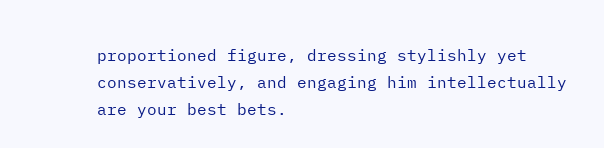proportioned figure, dressing stylishly yet conservatively, and engaging him intellectually are your best bets.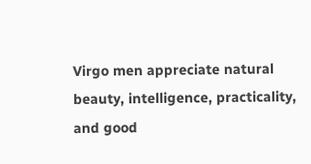Virgo men appreciate natural beauty, intelligence, practicality, and good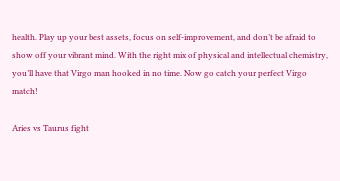health. Play up your best assets, focus on self-improvement, and don’t be afraid to show off your vibrant mind. With the right mix of physical and intellectual chemistry, you’ll have that Virgo man hooked in no time. Now go catch your perfect Virgo match!

Aries vs Taurus fight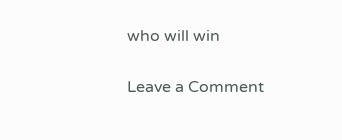who will win

Leave a Comment